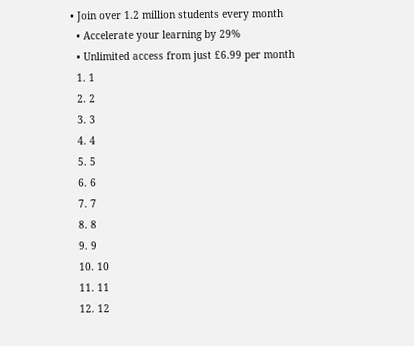• Join over 1.2 million students every month
  • Accelerate your learning by 29%
  • Unlimited access from just £6.99 per month
  1. 1
  2. 2
  3. 3
  4. 4
  5. 5
  6. 6
  7. 7
  8. 8
  9. 9
  10. 10
  11. 11
  12. 12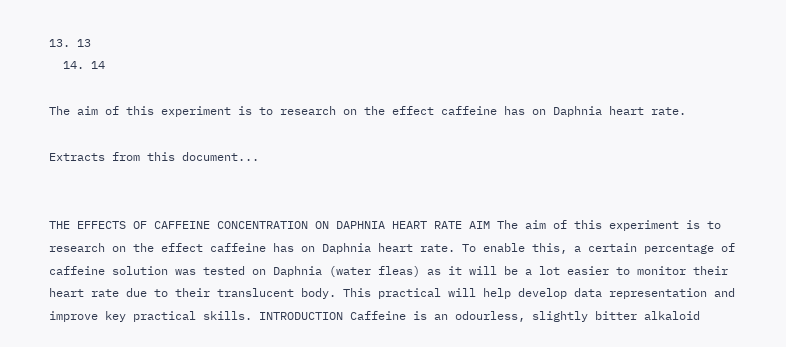13. 13
  14. 14

The aim of this experiment is to research on the effect caffeine has on Daphnia heart rate.

Extracts from this document...


THE EFFECTS OF CAFFEINE CONCENTRATION ON DAPHNIA HEART RATE AIM The aim of this experiment is to research on the effect caffeine has on Daphnia heart rate. To enable this, a certain percentage of caffeine solution was tested on Daphnia (water fleas) as it will be a lot easier to monitor their heart rate due to their translucent body. This practical will help develop data representation and improve key practical skills. INTRODUCTION Caffeine is an odourless, slightly bitter alkaloid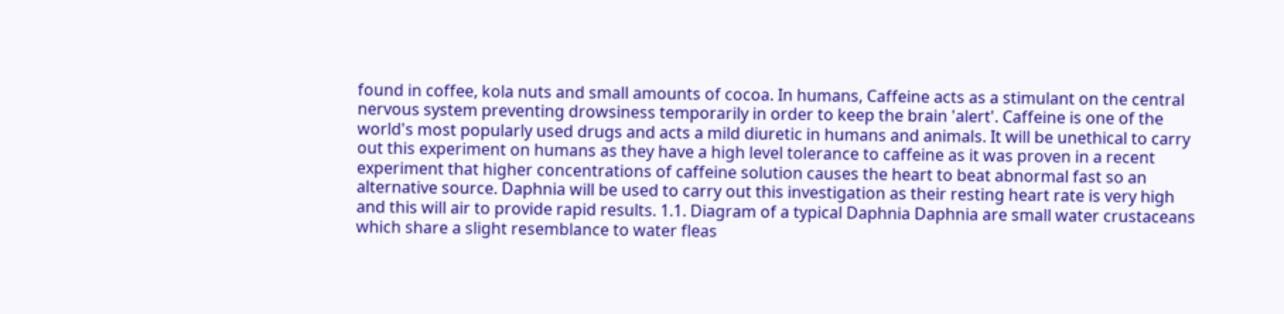found in coffee, kola nuts and small amounts of cocoa. In humans, Caffeine acts as a stimulant on the central nervous system preventing drowsiness temporarily in order to keep the brain 'alert'. Caffeine is one of the world's most popularly used drugs and acts a mild diuretic in humans and animals. It will be unethical to carry out this experiment on humans as they have a high level tolerance to caffeine as it was proven in a recent experiment that higher concentrations of caffeine solution causes the heart to beat abnormal fast so an alternative source. Daphnia will be used to carry out this investigation as their resting heart rate is very high and this will air to provide rapid results. 1.1. Diagram of a typical Daphnia Daphnia are small water crustaceans which share a slight resemblance to water fleas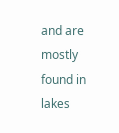and are mostly found in lakes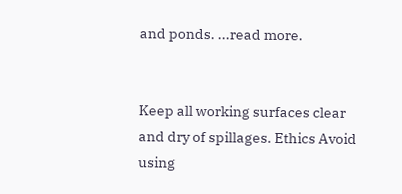and ponds. ...read more.


Keep all working surfaces clear and dry of spillages. Ethics Avoid using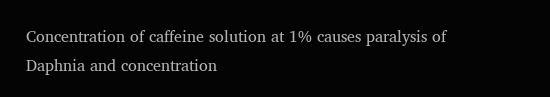Concentration of caffeine solution at 1% causes paralysis of Daphnia and concentration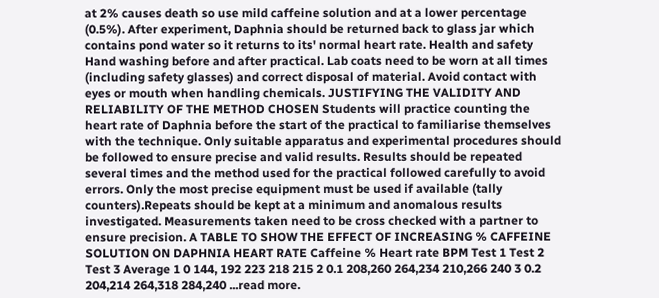at 2% causes death so use mild caffeine solution and at a lower percentage (0.5%). After experiment, Daphnia should be returned back to glass jar which contains pond water so it returns to its' normal heart rate. Health and safety Hand washing before and after practical. Lab coats need to be worn at all times (including safety glasses) and correct disposal of material. Avoid contact with eyes or mouth when handling chemicals. JUSTIFYING THE VALIDITY AND RELIABILITY OF THE METHOD CHOSEN Students will practice counting the heart rate of Daphnia before the start of the practical to familiarise themselves with the technique. Only suitable apparatus and experimental procedures should be followed to ensure precise and valid results. Results should be repeated several times and the method used for the practical followed carefully to avoid errors. Only the most precise equipment must be used if available (tally counters).Repeats should be kept at a minimum and anomalous results investigated. Measurements taken need to be cross checked with a partner to ensure precision. A TABLE TO SHOW THE EFFECT OF INCREASING % CAFFEINE SOLUTION ON DAPHNIA HEART RATE Caffeine % Heart rate BPM Test 1 Test 2 Test 3 Average 1 0 144, 192 223 218 215 2 0.1 208,260 264,234 210,266 240 3 0.2 204,214 264,318 284,240 ...read more.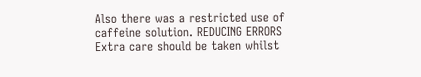Also there was a restricted use of caffeine solution. REDUCING ERRORS Extra care should be taken whilst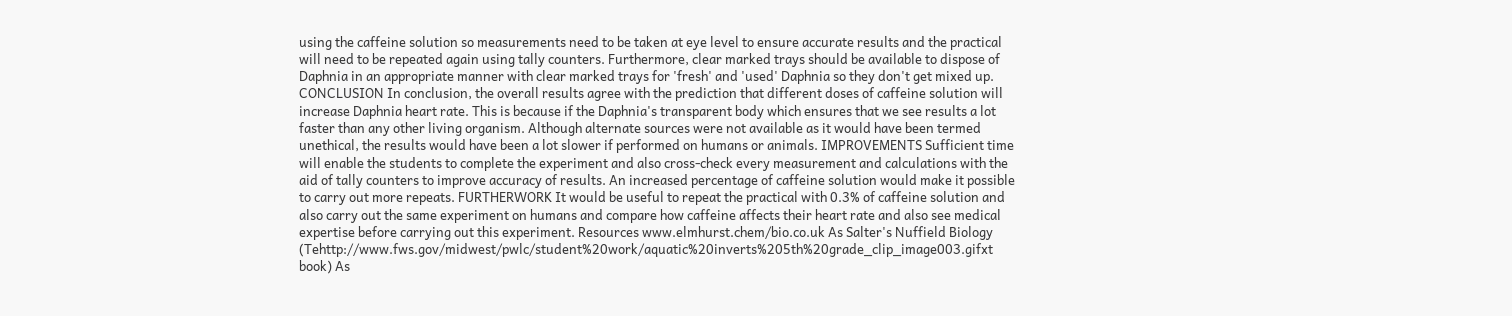using the caffeine solution so measurements need to be taken at eye level to ensure accurate results and the practical will need to be repeated again using tally counters. Furthermore, clear marked trays should be available to dispose of Daphnia in an appropriate manner with clear marked trays for 'fresh' and 'used' Daphnia so they don't get mixed up. CONCLUSION In conclusion, the overall results agree with the prediction that different doses of caffeine solution will increase Daphnia heart rate. This is because if the Daphnia's transparent body which ensures that we see results a lot faster than any other living organism. Although alternate sources were not available as it would have been termed unethical, the results would have been a lot slower if performed on humans or animals. IMPROVEMENTS Sufficient time will enable the students to complete the experiment and also cross-check every measurement and calculations with the aid of tally counters to improve accuracy of results. An increased percentage of caffeine solution would make it possible to carry out more repeats. FURTHERWORK It would be useful to repeat the practical with 0.3% of caffeine solution and also carry out the same experiment on humans and compare how caffeine affects their heart rate and also see medical expertise before carrying out this experiment. Resources www.elmhurst.chem/bio.co.uk As Salter's Nuffield Biology (Tehttp://www.fws.gov/midwest/pwlc/student%20work/aquatic%20inverts%205th%20grade_clip_image003.gifxt book) As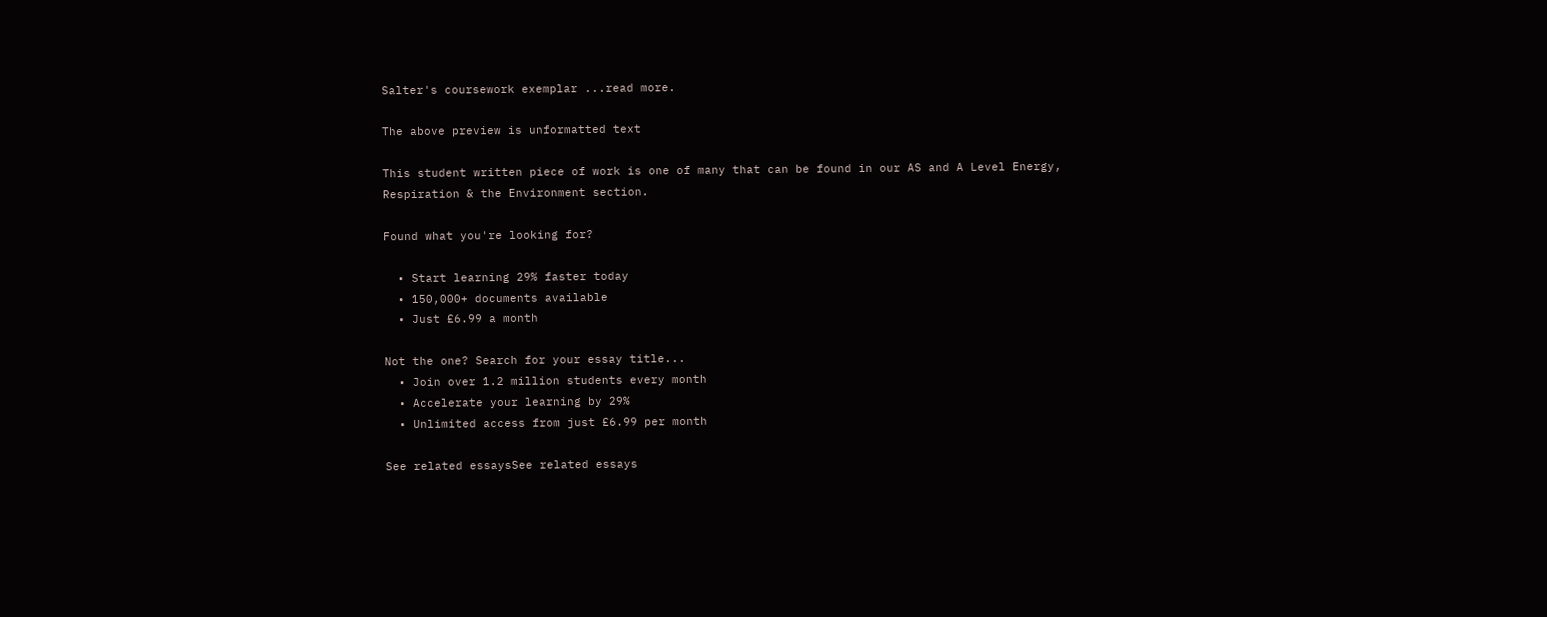Salter's coursework exemplar ...read more.

The above preview is unformatted text

This student written piece of work is one of many that can be found in our AS and A Level Energy, Respiration & the Environment section.

Found what you're looking for?

  • Start learning 29% faster today
  • 150,000+ documents available
  • Just £6.99 a month

Not the one? Search for your essay title...
  • Join over 1.2 million students every month
  • Accelerate your learning by 29%
  • Unlimited access from just £6.99 per month

See related essaysSee related essays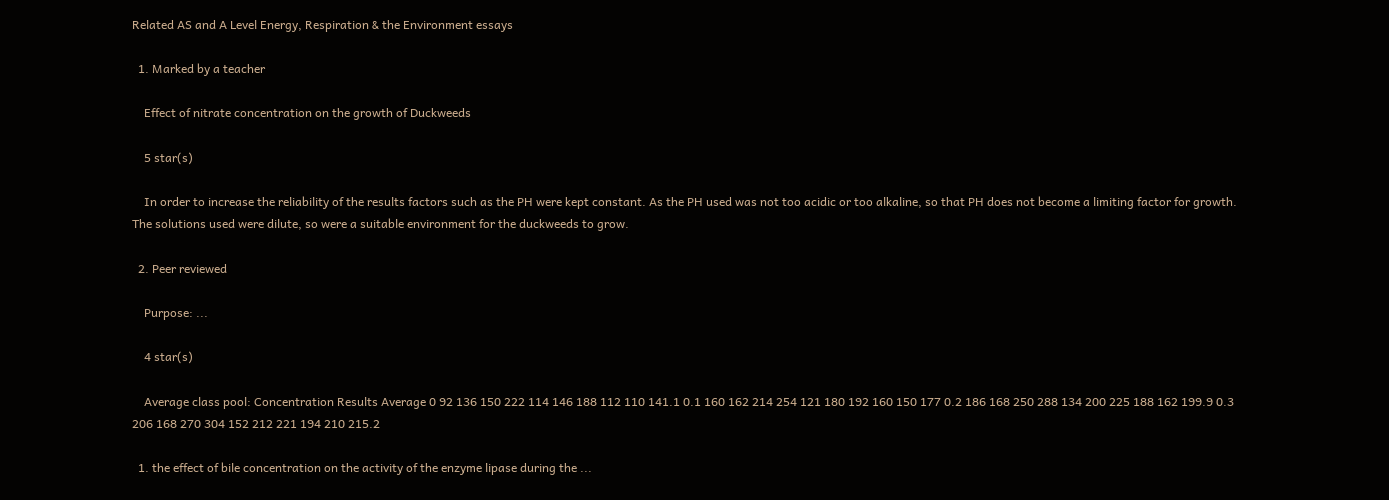Related AS and A Level Energy, Respiration & the Environment essays

  1. Marked by a teacher

    Effect of nitrate concentration on the growth of Duckweeds

    5 star(s)

    In order to increase the reliability of the results factors such as the PH were kept constant. As the PH used was not too acidic or too alkaline, so that PH does not become a limiting factor for growth. The solutions used were dilute, so were a suitable environment for the duckweeds to grow.

  2. Peer reviewed

    Purpose: ...

    4 star(s)

    Average class pool: Concentration Results Average 0 92 136 150 222 114 146 188 112 110 141.1 0.1 160 162 214 254 121 180 192 160 150 177 0.2 186 168 250 288 134 200 225 188 162 199.9 0.3 206 168 270 304 152 212 221 194 210 215.2

  1. the effect of bile concentration on the activity of the enzyme lipase during the ...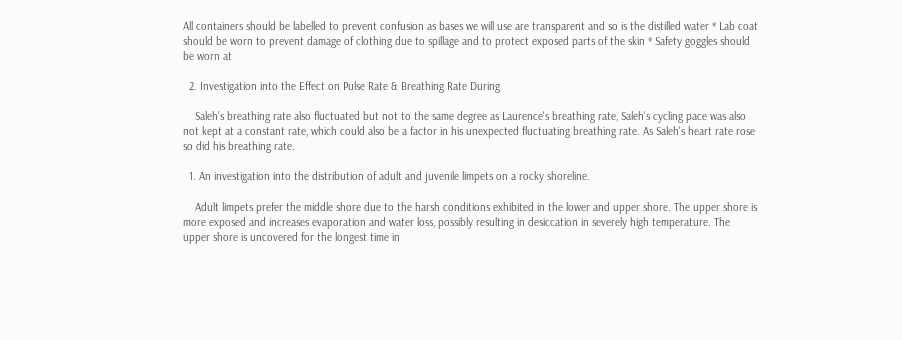All containers should be labelled to prevent confusion as bases we will use are transparent and so is the distilled water * Lab coat should be worn to prevent damage of clothing due to spillage and to protect exposed parts of the skin * Safety goggles should be worn at

  2. Investigation into the Effect on Pulse Rate & Breathing Rate During

    Saleh's breathing rate also fluctuated but not to the same degree as Laurence's breathing rate, Saleh's cycling pace was also not kept at a constant rate, which could also be a factor in his unexpected fluctuating breathing rate. As Saleh's heart rate rose so did his breathing rate.

  1. An investigation into the distribution of adult and juvenile limpets on a rocky shoreline.

    Adult limpets prefer the middle shore due to the harsh conditions exhibited in the lower and upper shore. The upper shore is more exposed and increases evaporation and water loss, possibly resulting in desiccation in severely high temperature. The upper shore is uncovered for the longest time in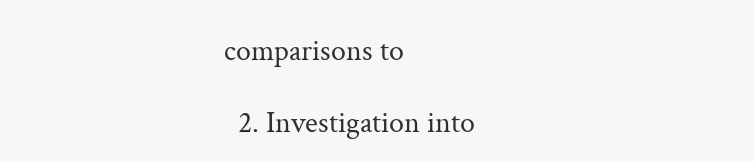comparisons to

  2. Investigation into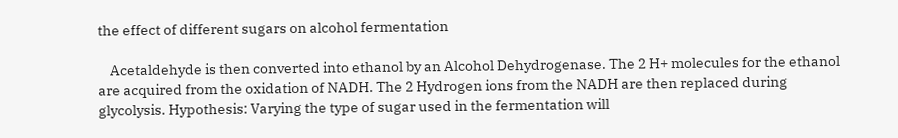the effect of different sugars on alcohol fermentation

    Acetaldehyde is then converted into ethanol by an Alcohol Dehydrogenase. The 2 H+ molecules for the ethanol are acquired from the oxidation of NADH. The 2 Hydrogen ions from the NADH are then replaced during glycolysis. Hypothesis: Varying the type of sugar used in the fermentation will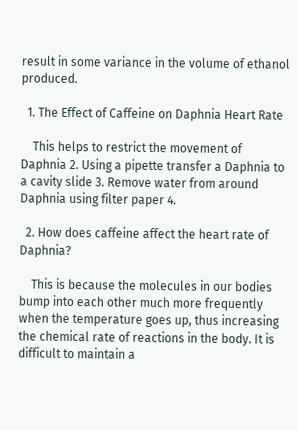result in some variance in the volume of ethanol produced.

  1. The Effect of Caffeine on Daphnia Heart Rate

    This helps to restrict the movement of Daphnia 2. Using a pipette transfer a Daphnia to a cavity slide 3. Remove water from around Daphnia using filter paper 4.

  2. How does caffeine affect the heart rate of Daphnia?

    This is because the molecules in our bodies bump into each other much more frequently when the temperature goes up, thus increasing the chemical rate of reactions in the body. It is difficult to maintain a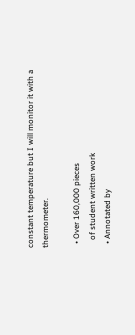constant temperature but I will monitor it with a thermometer.

  • Over 160,000 pieces
    of student written work
  • Annotated by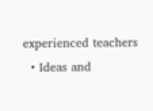experienced teachers
  • Ideas and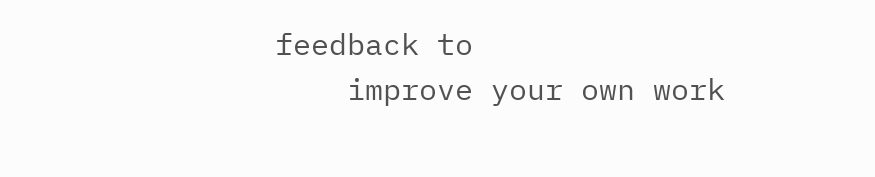feedback to
    improve your own work